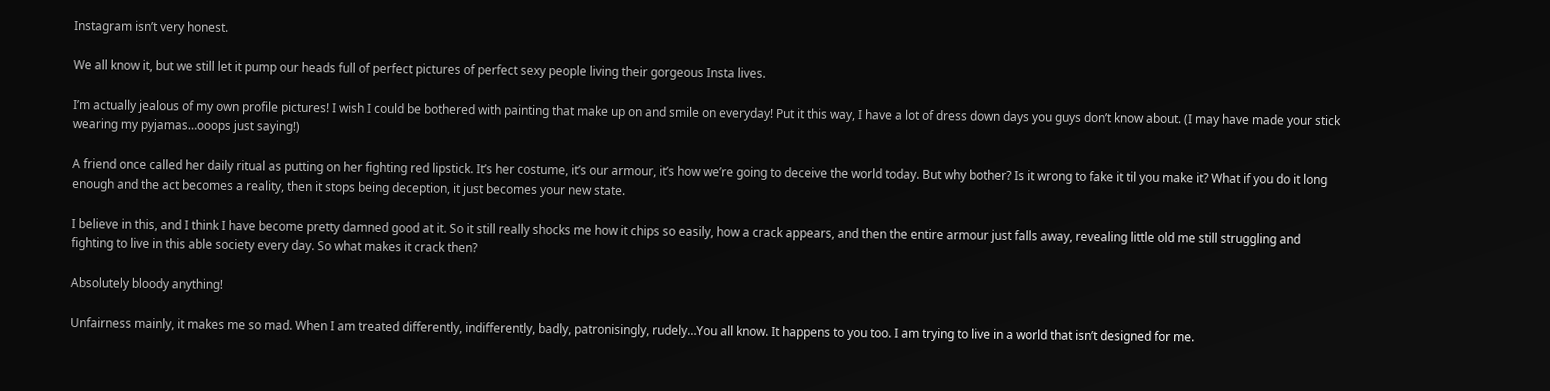Instagram isn’t very honest.

We all know it, but we still let it pump our heads full of perfect pictures of perfect sexy people living their gorgeous Insta lives.

I’m actually jealous of my own profile pictures! I wish I could be bothered with painting that make up on and smile on everyday! Put it this way, I have a lot of dress down days you guys don’t know about. (I may have made your stick wearing my pyjamas…ooops just saying!)

A friend once called her daily ritual as putting on her fighting red lipstick. It’s her costume, it’s our armour, it’s how we’re going to deceive the world today. But why bother? Is it wrong to fake it til you make it? What if you do it long enough and the act becomes a reality, then it stops being deception, it just becomes your new state.

I believe in this, and I think I have become pretty damned good at it. So it still really shocks me how it chips so easily, how a crack appears, and then the entire armour just falls away, revealing little old me still struggling and fighting to live in this able society every day. So what makes it crack then?

Absolutely bloody anything!

Unfairness mainly, it makes me so mad. When I am treated differently, indifferently, badly, patronisingly, rudely…You all know. It happens to you too. I am trying to live in a world that isn’t designed for me.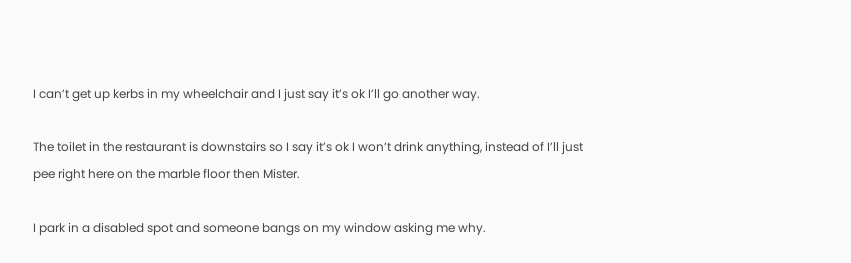I can’t get up kerbs in my wheelchair and I just say it’s ok I’ll go another way.

The toilet in the restaurant is downstairs so I say it’s ok I won’t drink anything, instead of I’ll just pee right here on the marble floor then Mister.

I park in a disabled spot and someone bangs on my window asking me why.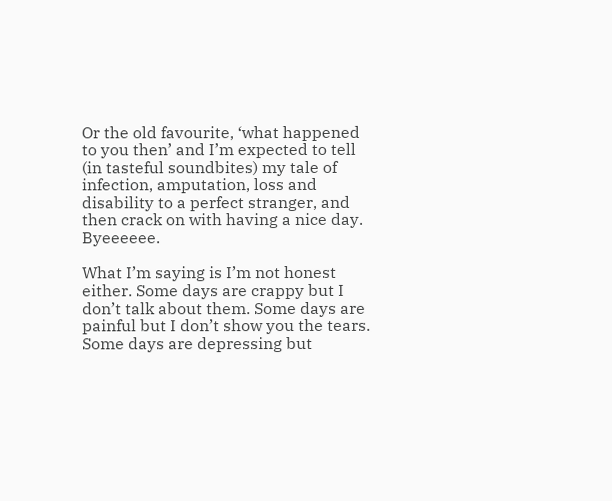Or the old favourite, ‘what happened to you then’ and I’m expected to tell (in tasteful soundbites) my tale of infection, amputation, loss and disability to a perfect stranger, and then crack on with having a nice day. Byeeeeee.

What I’m saying is I’m not honest either. Some days are crappy but I don’t talk about them. Some days are painful but I don’t show you the tears. Some days are depressing but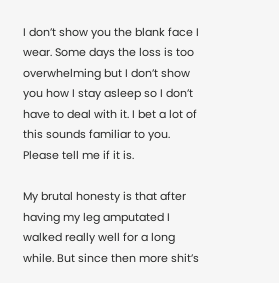I don’t show you the blank face I wear. Some days the loss is too overwhelming but I don’t show you how I stay asleep so I don’t have to deal with it. I bet a lot of this sounds familiar to you. Please tell me if it is.

My brutal honesty is that after having my leg amputated I walked really well for a long while. But since then more shit’s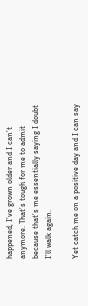happened, I’ve grown older and I can’t anymore. That’s tough for me to admit because that’s me essentially saying I doubt I’ll walk again.

Yet catch me on a positive day and I can say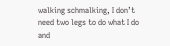walking schmalking, I don’t need two legs to do what I do and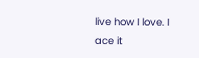live how I love. I ace it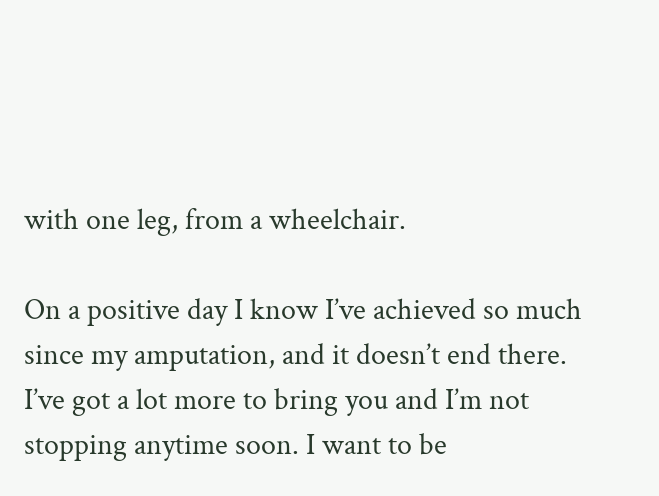with one leg, from a wheelchair.

On a positive day I know I’ve achieved so much since my amputation, and it doesn’t end there. I’ve got a lot more to bring you and I’m not stopping anytime soon. I want to be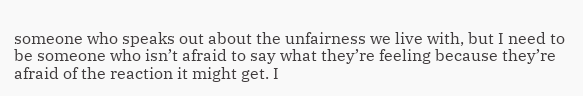someone who speaks out about the unfairness we live with, but I need to be someone who isn’t afraid to say what they’re feeling because they’re afraid of the reaction it might get. I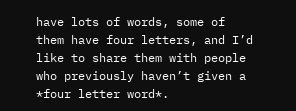have lots of words, some of them have four letters, and I’d like to share them with people who previously haven’t given a *four letter word*.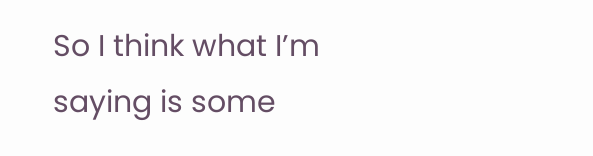So I think what I’m saying is some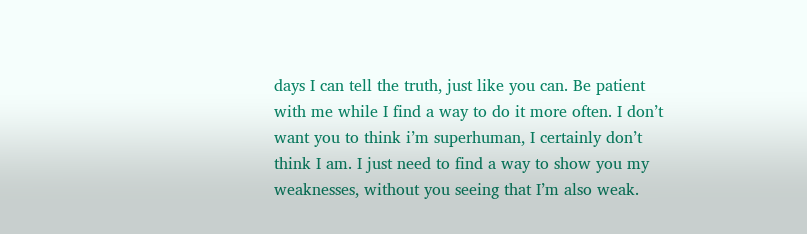days I can tell the truth, just like you can. Be patient with me while I find a way to do it more often. I don’t want you to think i’m superhuman, I certainly don’t think I am. I just need to find a way to show you my weaknesses, without you seeing that I’m also weak.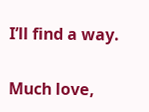I’ll find a way.

Much love,